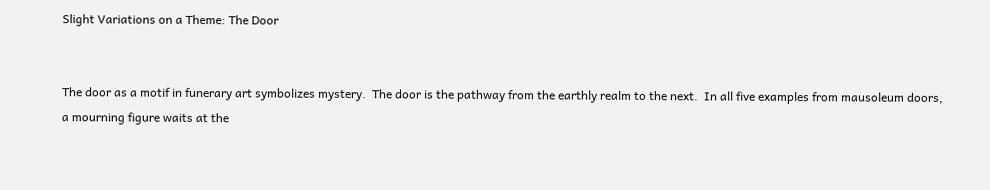Slight Variations on a Theme: The Door


The door as a motif in funerary art symbolizes mystery.  The door is the pathway from the earthly realm to the next.  In all five examples from mausoleum doors, a mourning figure waits at the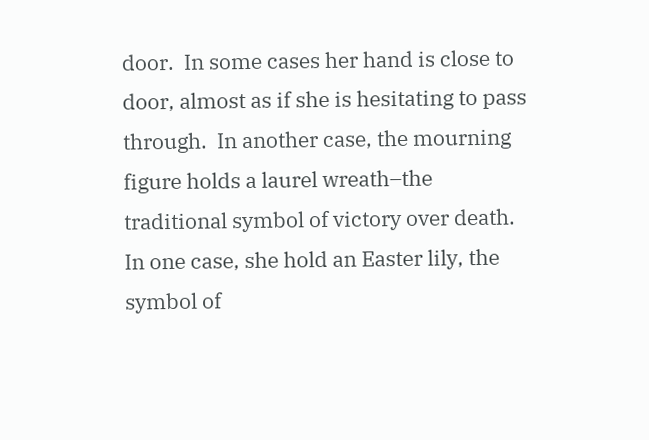door.  In some cases her hand is close to door, almost as if she is hesitating to pass through.  In another case, the mourning figure holds a laurel wreath–the traditional symbol of victory over death.  In one case, she hold an Easter lily, the symbol of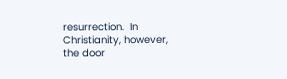resurrection.  In Christianity, however, the door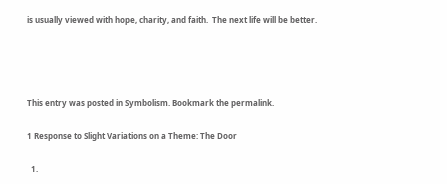is usually viewed with hope, charity, and faith.  The next life will be better.




This entry was posted in Symbolism. Bookmark the permalink.

1 Response to Slight Variations on a Theme: The Door

  1.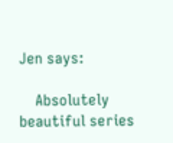Jen says:

    Absolutely beautiful series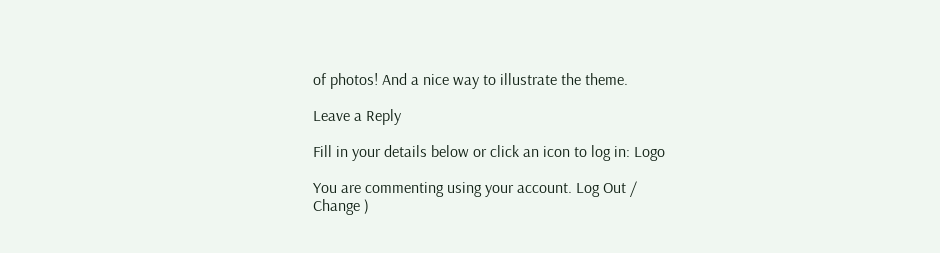of photos! And a nice way to illustrate the theme.

Leave a Reply

Fill in your details below or click an icon to log in: Logo

You are commenting using your account. Log Out /  Change )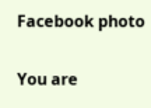Facebook photo

You are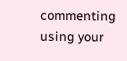commenting using your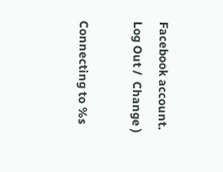Facebook account. Log Out /  Change )

Connecting to %s